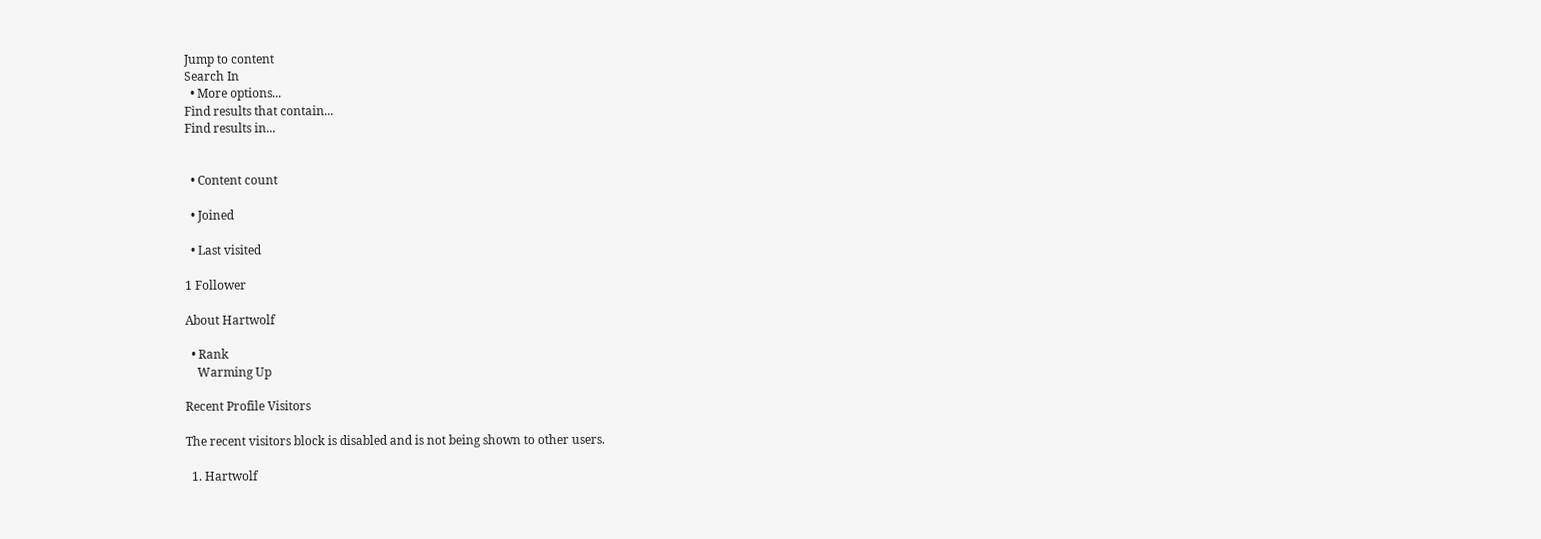Jump to content
Search In
  • More options...
Find results that contain...
Find results in...


  • Content count

  • Joined

  • Last visited

1 Follower

About Hartwolf

  • Rank
    Warming Up

Recent Profile Visitors

The recent visitors block is disabled and is not being shown to other users.

  1. Hartwolf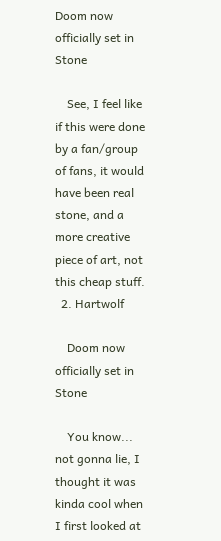Doom now officially set in Stone

    See, I feel like if this were done by a fan/group of fans, it would have been real stone, and a more creative piece of art, not this cheap stuff.
  2. Hartwolf

    Doom now officially set in Stone

    You know... not gonna lie, I thought it was kinda cool when I first looked at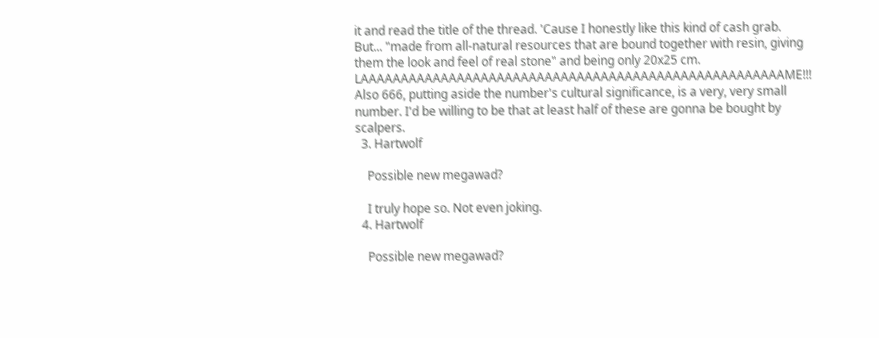it and read the title of the thread. 'Cause I honestly like this kind of cash grab. But... "made from all-natural resources that are bound together with resin, giving them the look and feel of real stone" and being only 20x25 cm. LAAAAAAAAAAAAAAAAAAAAAAAAAAAAAAAAAAAAAAAAAAAAAAAAAAAAAME!!! Also 666, putting aside the number's cultural significance, is a very, very small number. I'd be willing to be that at least half of these are gonna be bought by scalpers.
  3. Hartwolf

    Possible new megawad?

    I truly hope so. Not even joking.
  4. Hartwolf

    Possible new megawad?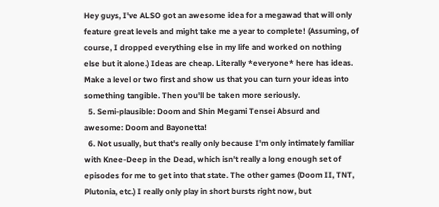Hey guys, I've ALSO got an awesome idea for a megawad that will only feature great levels and might take me a year to complete! (Assuming, of course, I dropped everything else in my life and worked on nothing else but it alone.) Ideas are cheap. Literally *everyone* here has ideas. Make a level or two first and show us that you can turn your ideas into something tangible. Then you'll be taken more seriously.
  5. Semi-plausible: Doom and Shin Megami Tensei Absurd and awesome: Doom and Bayonetta!
  6. Not usually, but that's really only because I'm only intimately familiar with Knee-Deep in the Dead, which isn't really a long enough set of episodes for me to get into that state. The other games (Doom II, TNT, Plutonia, etc.) I really only play in short bursts right now, but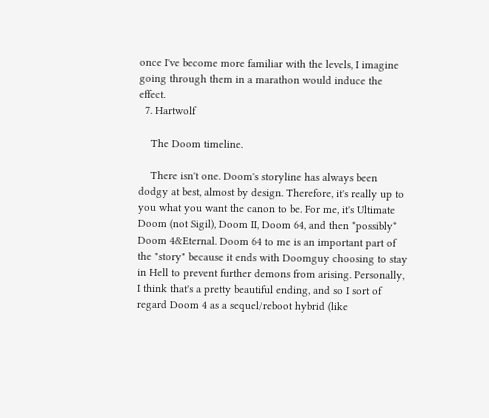once I've become more familiar with the levels, I imagine going through them in a marathon would induce the effect.
  7. Hartwolf

    The Doom timeline.

    There isn't one. Doom's storyline has always been dodgy at best, almost by design. Therefore, it's really up to you what you want the canon to be. For me, it's Ultimate Doom (not Sigil), Doom II, Doom 64, and then *possibly* Doom 4&Eternal. Doom 64 to me is an important part of the "story" because it ends with Doomguy choosing to stay in Hell to prevent further demons from arising. Personally, I think that's a pretty beautiful ending, and so I sort of regard Doom 4 as a sequel/reboot hybrid (like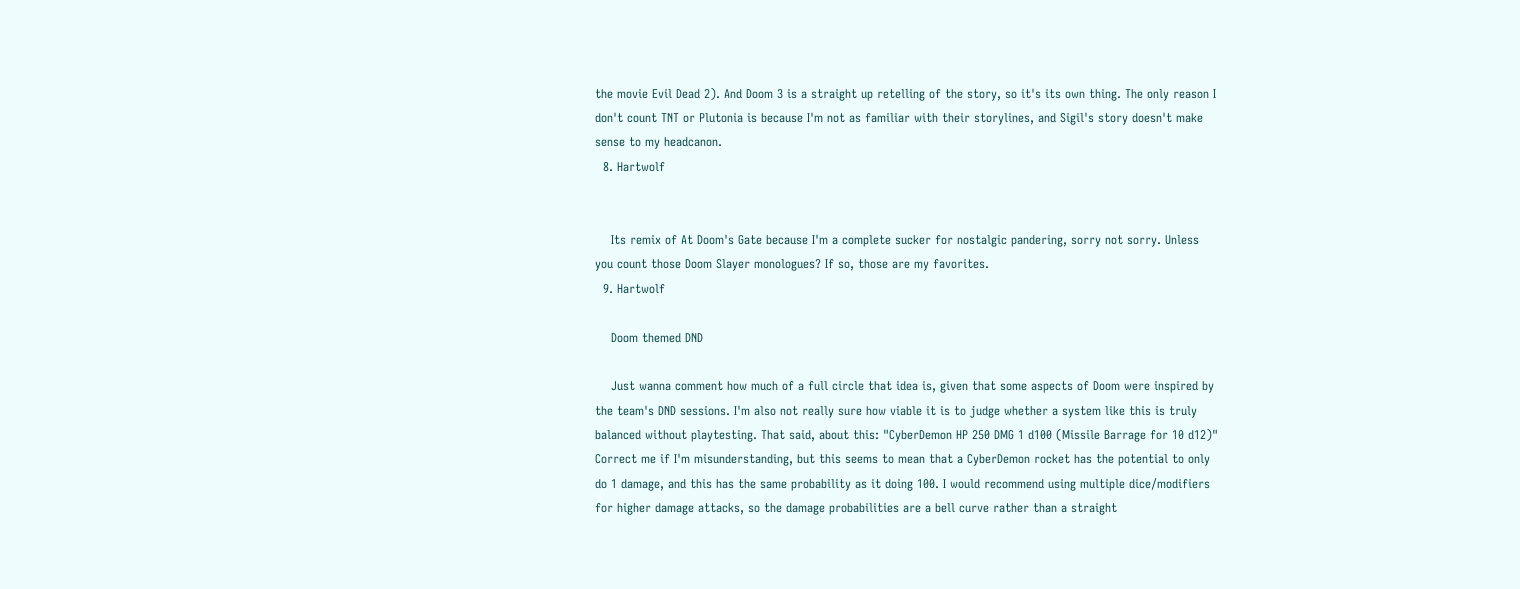the movie Evil Dead 2). And Doom 3 is a straight up retelling of the story, so it's its own thing. The only reason I don't count TNT or Plutonia is because I'm not as familiar with their storylines, and Sigil's story doesn't make sense to my headcanon.
  8. Hartwolf


    Its remix of At Doom's Gate because I'm a complete sucker for nostalgic pandering, sorry not sorry. Unless you count those Doom Slayer monologues? If so, those are my favorites.
  9. Hartwolf

    Doom themed DND

    Just wanna comment how much of a full circle that idea is, given that some aspects of Doom were inspired by the team's DND sessions. I'm also not really sure how viable it is to judge whether a system like this is truly balanced without playtesting. That said, about this: "CyberDemon HP 250 DMG 1 d100 (Missile Barrage for 10 d12)" Correct me if I'm misunderstanding, but this seems to mean that a CyberDemon rocket has the potential to only do 1 damage, and this has the same probability as it doing 100. I would recommend using multiple dice/modifiers for higher damage attacks, so the damage probabilities are a bell curve rather than a straight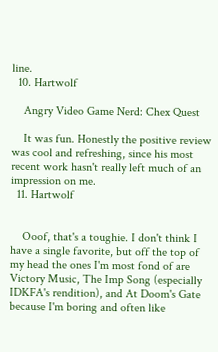line.
  10. Hartwolf

    Angry Video Game Nerd: Chex Quest

    It was fun. Honestly the positive review was cool and refreshing, since his most recent work hasn't really left much of an impression on me.
  11. Hartwolf


    Ooof, that's a toughie. I don't think I have a single favorite, but off the top of my head the ones I'm most fond of are Victory Music, The Imp Song (especially IDKFA's rendition), and At Doom's Gate because I'm boring and often like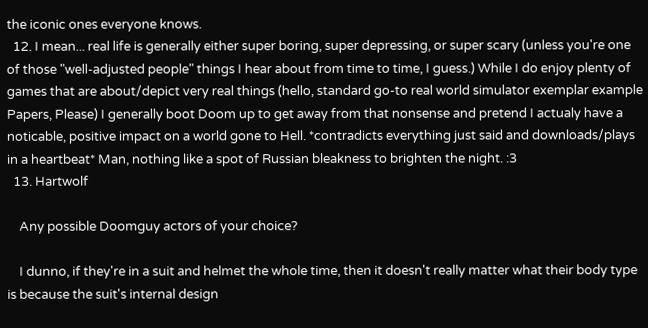the iconic ones everyone knows.
  12. I mean... real life is generally either super boring, super depressing, or super scary (unless you're one of those "well-adjusted people" things I hear about from time to time, I guess.) While I do enjoy plenty of games that are about/depict very real things (hello, standard go-to real world simulator exemplar example Papers, Please) I generally boot Doom up to get away from that nonsense and pretend I actualy have a noticable, positive impact on a world gone to Hell. *contradicts everything just said and downloads/plays in a heartbeat* Man, nothing like a spot of Russian bleakness to brighten the night. :3
  13. Hartwolf

    Any possible Doomguy actors of your choice?

    I dunno, if they're in a suit and helmet the whole time, then it doesn't really matter what their body type is because the suit's internal design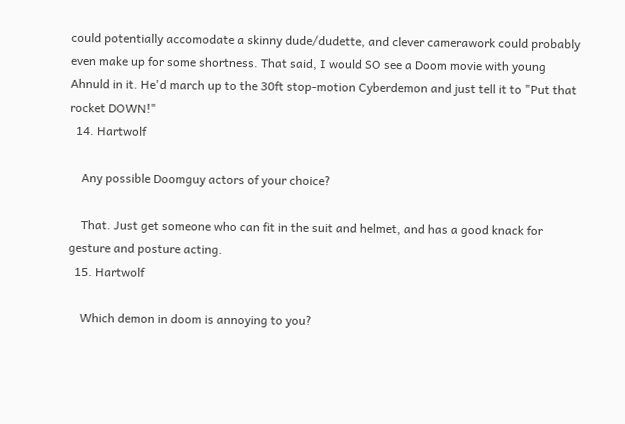could potentially accomodate a skinny dude/dudette, and clever camerawork could probably even make up for some shortness. That said, I would SO see a Doom movie with young Ahnuld in it. He'd march up to the 30ft stop-motion Cyberdemon and just tell it to "Put that rocket DOWN!"
  14. Hartwolf

    Any possible Doomguy actors of your choice?

    That. Just get someone who can fit in the suit and helmet, and has a good knack for gesture and posture acting.
  15. Hartwolf

    Which demon in doom is annoying to you?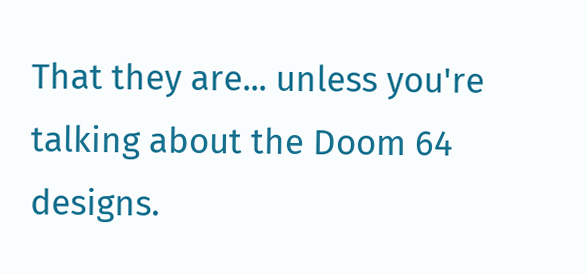That they are... unless you're talking about the Doom 64 designs.